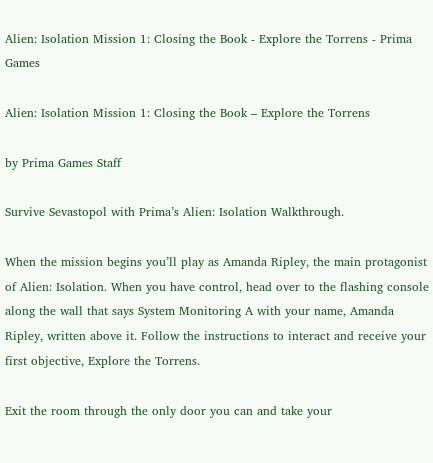Alien: Isolation Mission 1: Closing the Book - Explore the Torrens - Prima Games

Alien: Isolation Mission 1: Closing the Book – Explore the Torrens

by Prima Games Staff

Survive Sevastopol with Prima’s Alien: Isolation Walkthrough.

When the mission begins you’ll play as Amanda Ripley, the main protagonist of Alien: Isolation. When you have control, head over to the flashing console along the wall that says System Monitoring A with your name, Amanda Ripley, written above it. Follow the instructions to interact and receive your first objective, Explore the Torrens.

Exit the room through the only door you can and take your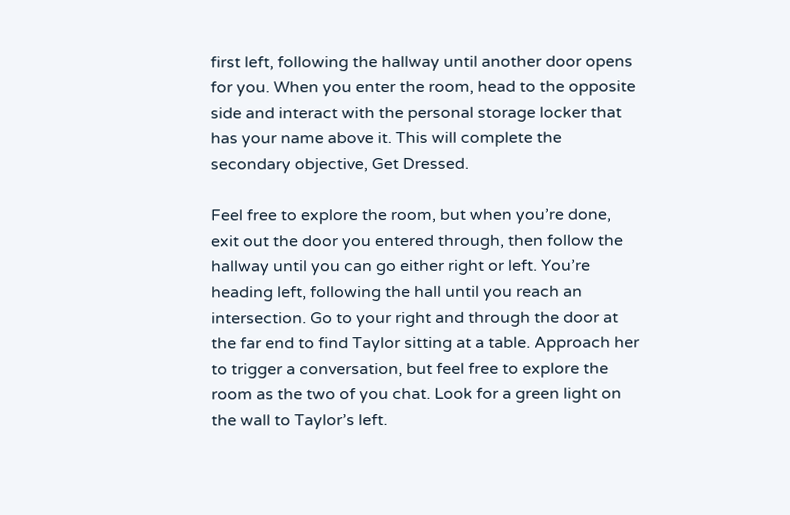first left, following the hallway until another door opens for you. When you enter the room, head to the opposite side and interact with the personal storage locker that has your name above it. This will complete the secondary objective, Get Dressed.

Feel free to explore the room, but when you’re done, exit out the door you entered through, then follow the hallway until you can go either right or left. You’re heading left, following the hall until you reach an intersection. Go to your right and through the door at the far end to find Taylor sitting at a table. Approach her to trigger a conversation, but feel free to explore the room as the two of you chat. Look for a green light on the wall to Taylor’s left.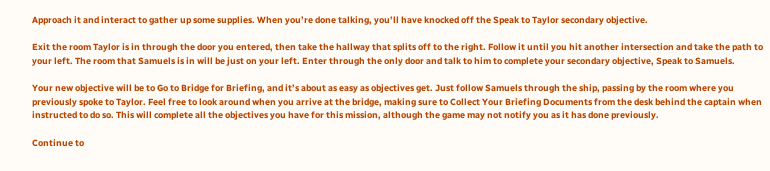Approach it and interact to gather up some supplies. When you’re done talking, you’ll have knocked off the Speak to Taylor secondary objective.

Exit the room Taylor is in through the door you entered, then take the hallway that splits off to the right. Follow it until you hit another intersection and take the path to your left. The room that Samuels is in will be just on your left. Enter through the only door and talk to him to complete your secondary objective, Speak to Samuels.

Your new objective will be to Go to Bridge for Briefing, and it’s about as easy as objectives get. Just follow Samuels through the ship, passing by the room where you previously spoke to Taylor. Feel free to look around when you arrive at the bridge, making sure to Collect Your Briefing Documents from the desk behind the captain when instructed to do so. This will complete all the objectives you have for this mission, although the game may not notify you as it has done previously.

Continue to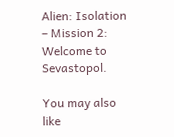Alien: Isolation – Mission 2: Welcome to Sevastopol.

You may also like